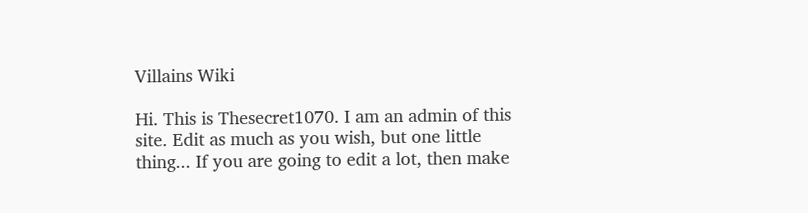Villains Wiki

Hi. This is Thesecret1070. I am an admin of this site. Edit as much as you wish, but one little thing... If you are going to edit a lot, then make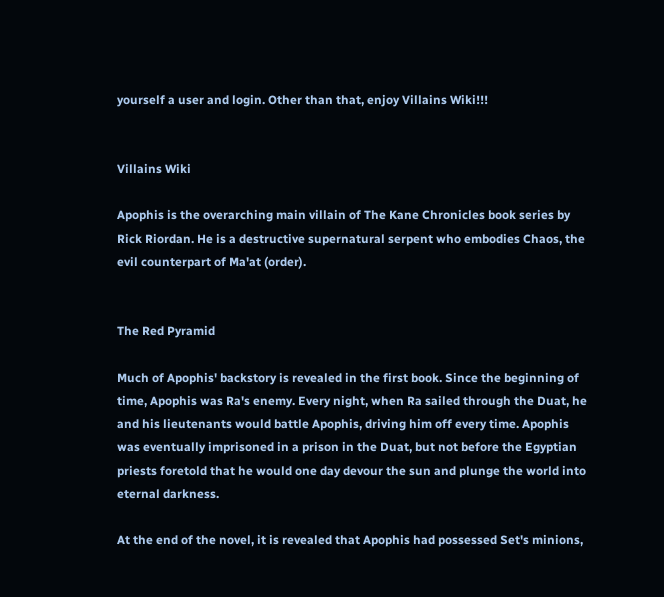yourself a user and login. Other than that, enjoy Villains Wiki!!!


Villains Wiki

Apophis is the overarching main villain of The Kane Chronicles book series by Rick Riordan. He is a destructive supernatural serpent who embodies Chaos, the evil counterpart of Ma'at (order).


The Red Pyramid

Much of Apophis' backstory is revealed in the first book. Since the beginning of time, Apophis was Ra's enemy. Every night, when Ra sailed through the Duat, he and his lieutenants would battle Apophis, driving him off every time. Apophis was eventually imprisoned in a prison in the Duat, but not before the Egyptian priests foretold that he would one day devour the sun and plunge the world into eternal darkness.

At the end of the novel, it is revealed that Apophis had possessed Set's minions,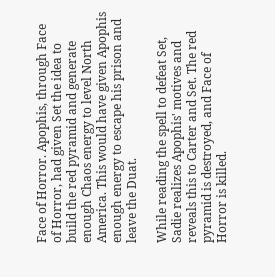Face of Horror. Apophis, through Face of Horror, had given Set the idea to build the red pyramid and generate enough Chaos energy to level North America. This would have given Apophis enough energy to escape his prison and leave the Duat.

While reading the spell to defeat Set, Sadie realizes Apophis' motives and reveals this to Carter and Set. The red pyramid is destroyed, and Face of Horror is killed.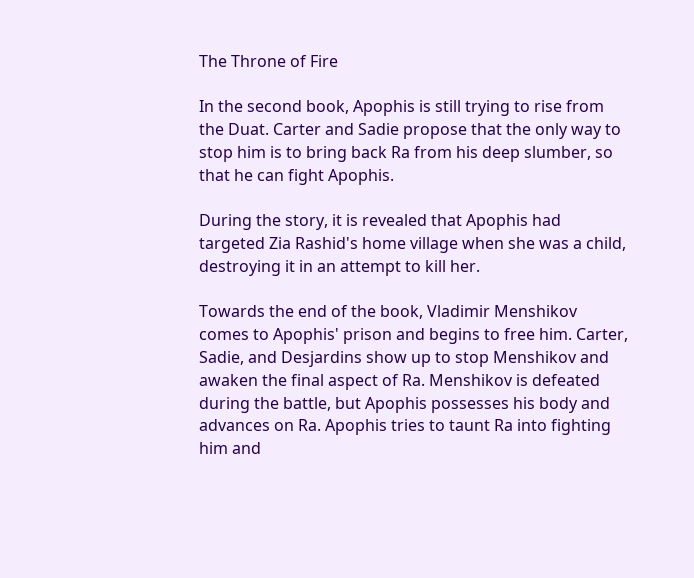The Throne of Fire

In the second book, Apophis is still trying to rise from the Duat. Carter and Sadie propose that the only way to stop him is to bring back Ra from his deep slumber, so that he can fight Apophis.

During the story, it is revealed that Apophis had targeted Zia Rashid's home village when she was a child, destroying it in an attempt to kill her.

Towards the end of the book, Vladimir Menshikov comes to Apophis' prison and begins to free him. Carter, Sadie, and Desjardins show up to stop Menshikov and awaken the final aspect of Ra. Menshikov is defeated during the battle, but Apophis possesses his body and advances on Ra. Apophis tries to taunt Ra into fighting him and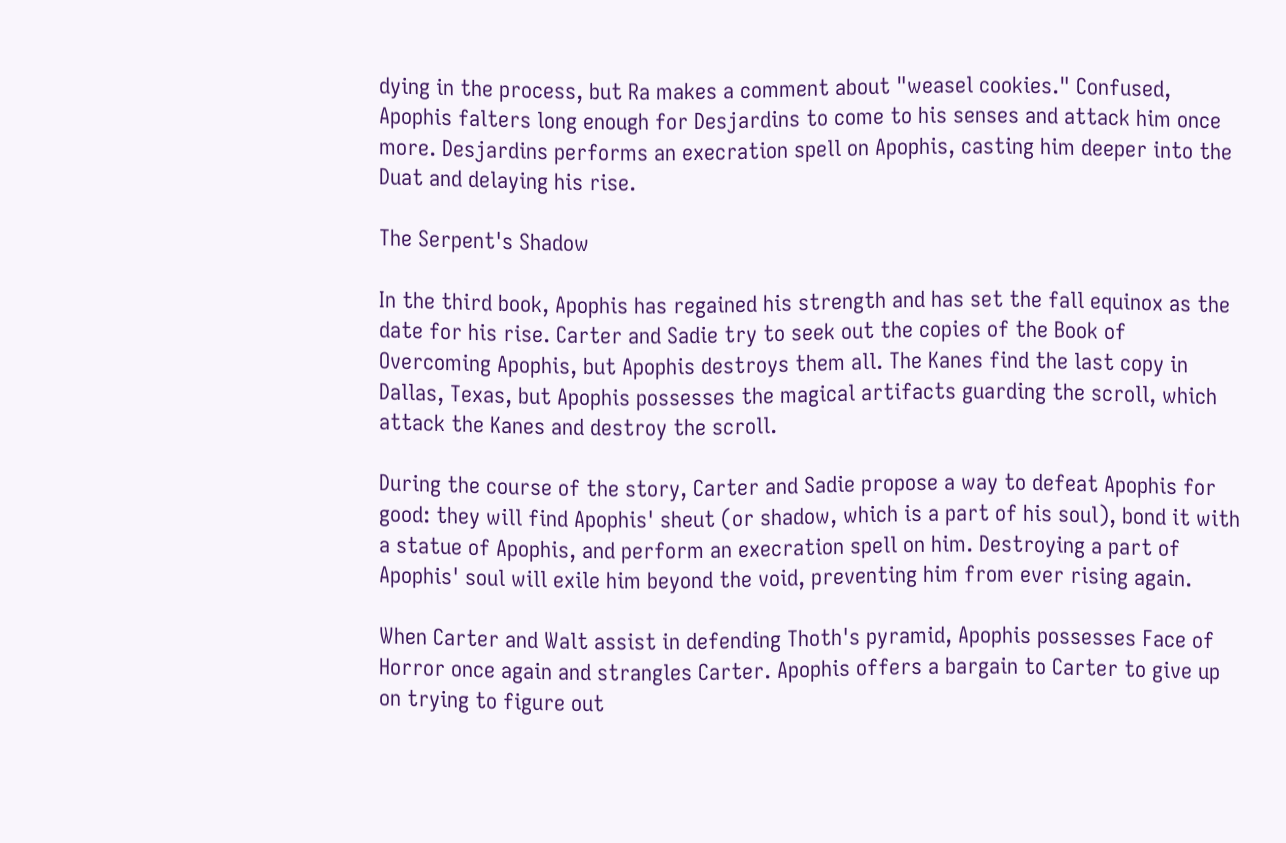dying in the process, but Ra makes a comment about "weasel cookies." Confused, Apophis falters long enough for Desjardins to come to his senses and attack him once more. Desjardins performs an execration spell on Apophis, casting him deeper into the Duat and delaying his rise.

The Serpent's Shadow

In the third book, Apophis has regained his strength and has set the fall equinox as the date for his rise. Carter and Sadie try to seek out the copies of the Book of Overcoming Apophis, but Apophis destroys them all. The Kanes find the last copy in Dallas, Texas, but Apophis possesses the magical artifacts guarding the scroll, which attack the Kanes and destroy the scroll.

During the course of the story, Carter and Sadie propose a way to defeat Apophis for good: they will find Apophis' sheut (or shadow, which is a part of his soul), bond it with a statue of Apophis, and perform an execration spell on him. Destroying a part of Apophis' soul will exile him beyond the void, preventing him from ever rising again.

When Carter and Walt assist in defending Thoth's pyramid, Apophis possesses Face of Horror once again and strangles Carter. Apophis offers a bargain to Carter to give up on trying to figure out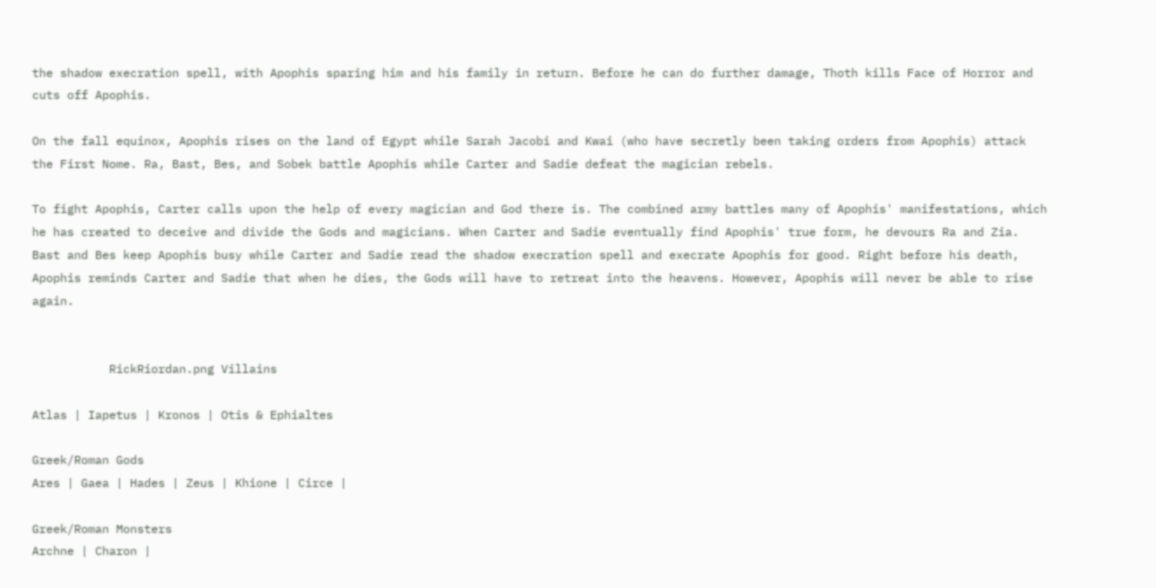the shadow execration spell, with Apophis sparing him and his family in return. Before he can do further damage, Thoth kills Face of Horror and cuts off Apophis.

On the fall equinox, Apophis rises on the land of Egypt while Sarah Jacobi and Kwai (who have secretly been taking orders from Apophis) attack the First Nome. Ra, Bast, Bes, and Sobek battle Apophis while Carter and Sadie defeat the magician rebels.

To fight Apophis, Carter calls upon the help of every magician and God there is. The combined army battles many of Apophis' manifestations, which he has created to deceive and divide the Gods and magicians. When Carter and Sadie eventually find Apophis' true form, he devours Ra and Zia. Bast and Bes keep Apophis busy while Carter and Sadie read the shadow execration spell and execrate Apophis for good. Right before his death, Apophis reminds Carter and Sadie that when he dies, the Gods will have to retreat into the heavens. However, Apophis will never be able to rise again.


           RickRiordan.png Villains

Atlas | Iapetus | Kronos | Otis & Ephialtes

Greek/Roman Gods
Ares | Gaea | Hades | Zeus | Khione | Circe |

Greek/Roman Monsters
Archne | Charon |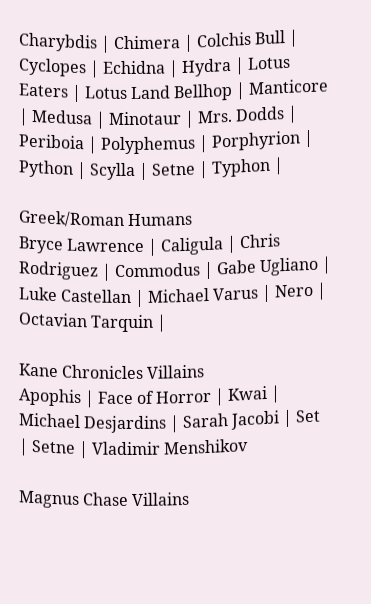Charybdis | Chimera | Colchis Bull | Cyclopes | Echidna | Hydra | Lotus Eaters | Lotus Land Bellhop | Manticore | Medusa | Minotaur | Mrs. Dodds | Periboia | Polyphemus | Porphyrion | Python | Scylla | Setne | Typhon |

Greek/Roman Humans
Bryce Lawrence | Caligula | Chris Rodriguez | Commodus | Gabe Ugliano | Luke Castellan | Michael Varus | Nero | Octavian Tarquin |

Kane Chronicles Villains
Apophis | Face of Horror | Kwai | Michael Desjardins | Sarah Jacobi | Set | Setne | Vladimir Menshikov

Magnus Chase Villains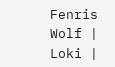Fenris Wolf | Loki |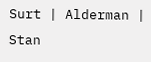Surt | Alderman | Stan